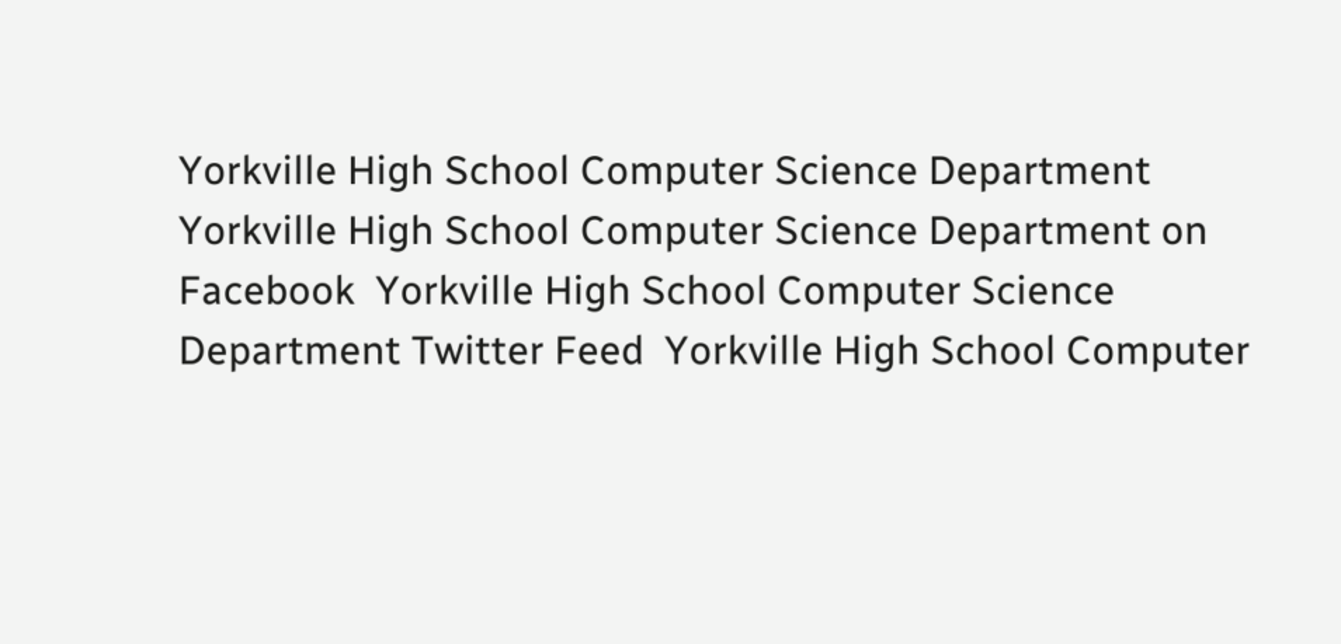Yorkville High School Computer Science Department
Yorkville High School Computer Science Department on Facebook  Yorkville High School Computer Science Department Twitter Feed  Yorkville High School Computer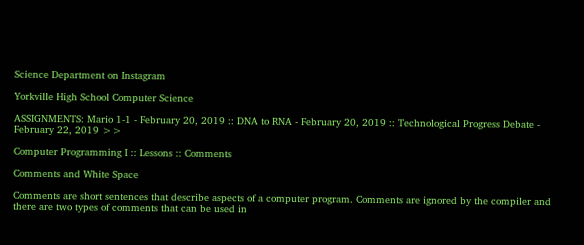Science Department on Instagram

Yorkville High School Computer Science

ASSIGNMENTS: Mario 1-1 - February 20, 2019 :: DNA to RNA - February 20, 2019 :: Technological Progress Debate - February 22, 2019 >>

Computer Programming I :: Lessons :: Comments

Comments and White Space

Comments are short sentences that describe aspects of a computer program. Comments are ignored by the compiler and there are two types of comments that can be used in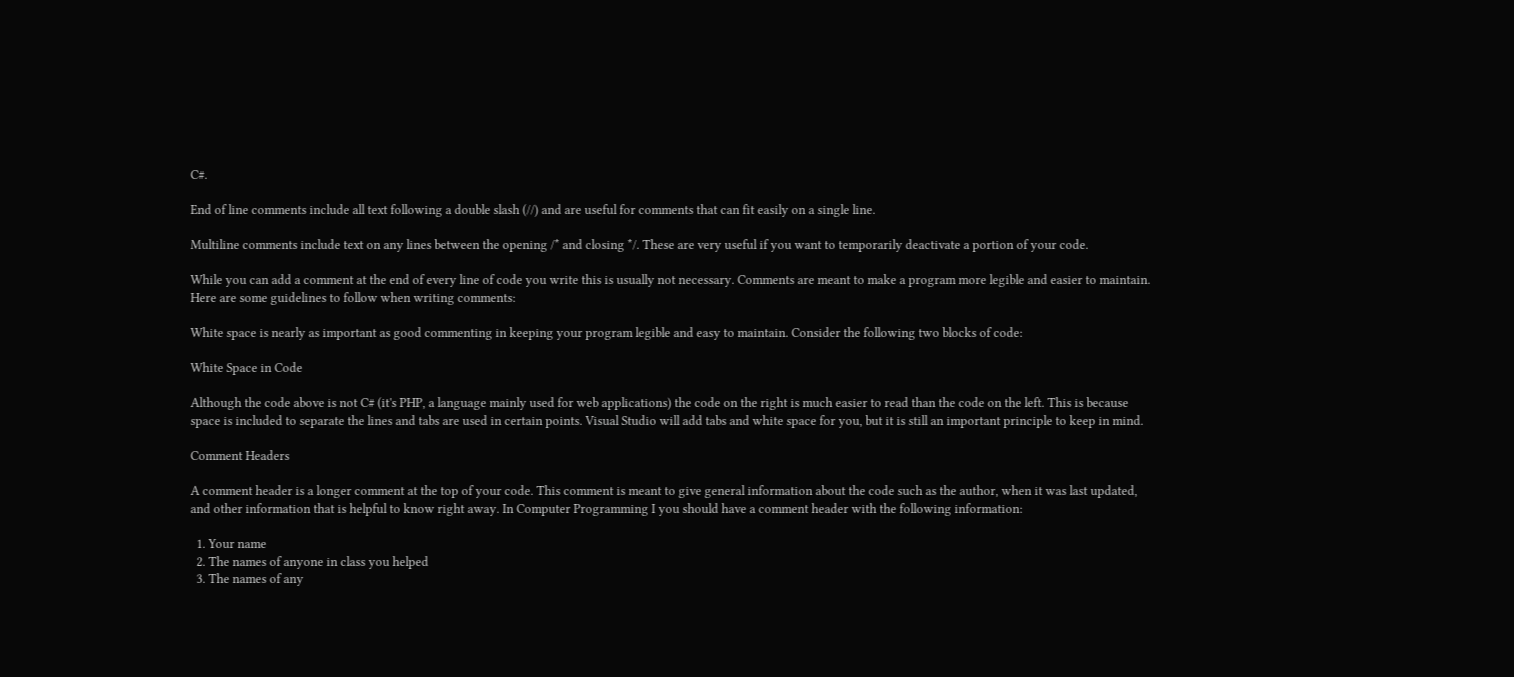C#.

End of line comments include all text following a double slash (//) and are useful for comments that can fit easily on a single line.

Multiline comments include text on any lines between the opening /* and closing */. These are very useful if you want to temporarily deactivate a portion of your code.

While you can add a comment at the end of every line of code you write this is usually not necessary. Comments are meant to make a program more legible and easier to maintain. Here are some guidelines to follow when writing comments:

White space is nearly as important as good commenting in keeping your program legible and easy to maintain. Consider the following two blocks of code:

White Space in Code

Although the code above is not C# (it's PHP, a language mainly used for web applications) the code on the right is much easier to read than the code on the left. This is because space is included to separate the lines and tabs are used in certain points. Visual Studio will add tabs and white space for you, but it is still an important principle to keep in mind.

Comment Headers

A comment header is a longer comment at the top of your code. This comment is meant to give general information about the code such as the author, when it was last updated, and other information that is helpful to know right away. In Computer Programming I you should have a comment header with the following information:

  1. Your name
  2. The names of anyone in class you helped
  3. The names of any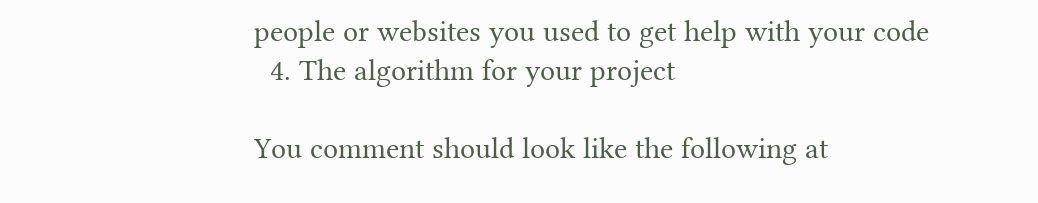people or websites you used to get help with your code
  4. The algorithm for your project

You comment should look like the following at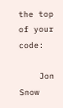the top of your code:

    Jon Snow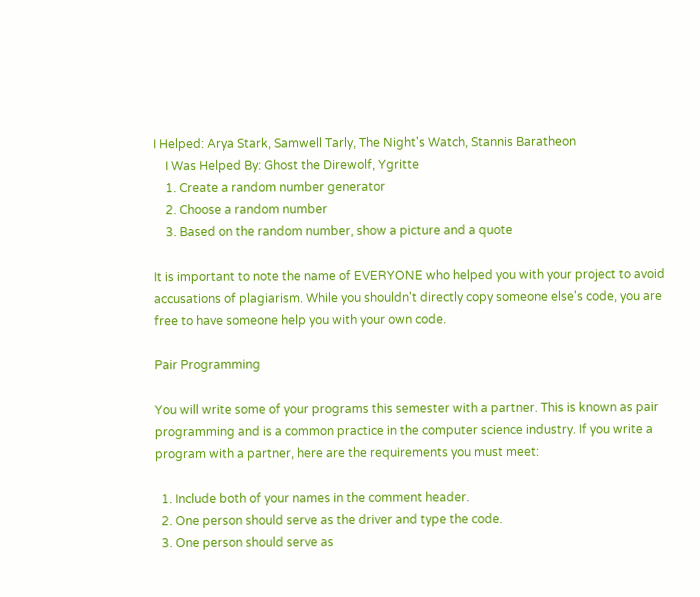I Helped: Arya Stark, Samwell Tarly, The Night's Watch, Stannis Baratheon
    I Was Helped By: Ghost the Direwolf, Ygritte
    1. Create a random number generator
    2. Choose a random number
    3. Based on the random number, show a picture and a quote

It is important to note the name of EVERYONE who helped you with your project to avoid accusations of plagiarism. While you shouldn't directly copy someone else's code, you are free to have someone help you with your own code.

Pair Programming

You will write some of your programs this semester with a partner. This is known as pair programming and is a common practice in the computer science industry. If you write a program with a partner, here are the requirements you must meet:

  1. Include both of your names in the comment header.
  2. One person should serve as the driver and type the code.
  3. One person should serve as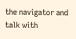the navigator and talk with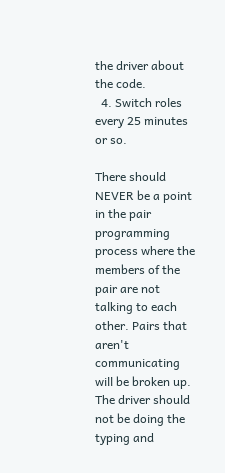the driver about the code.
  4. Switch roles every 25 minutes or so.

There should NEVER be a point in the pair programming process where the members of the pair are not talking to each other. Pairs that aren't communicating will be broken up. The driver should not be doing the typing and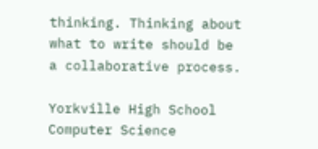thinking. Thinking about what to write should be a collaborative process.

Yorkville High School Computer Science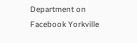Department on Facebook Yorkville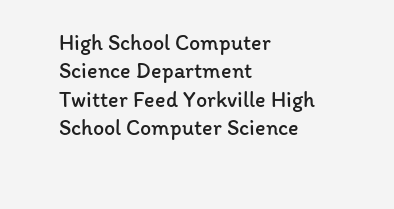High School Computer Science Department Twitter Feed Yorkville High School Computer Science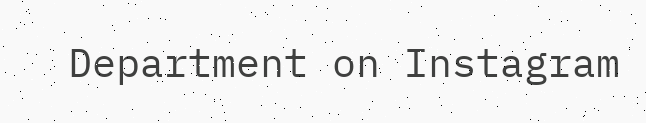Department on Instagram